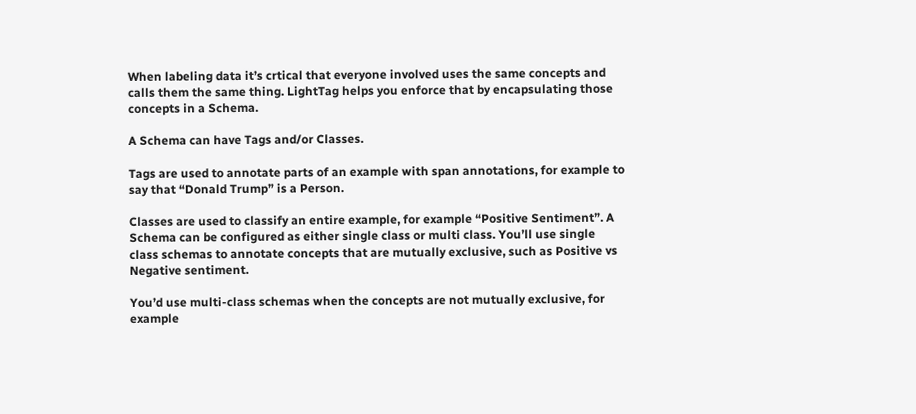When labeling data it’s crtical that everyone involved uses the same concepts and calls them the same thing. LightTag helps you enforce that by encapsulating those concepts in a Schema.

A Schema can have Tags and/or Classes.

Tags are used to annotate parts of an example with span annotations, for example to say that “Donald Trump” is a Person.

Classes are used to classify an entire example, for example “Positive Sentiment”. A Schema can be configured as either single class or multi class. You’ll use single class schemas to annotate concepts that are mutually exclusive, such as Positive vs Negative sentiment.

You’d use multi-class schemas when the concepts are not mutually exclusive, for example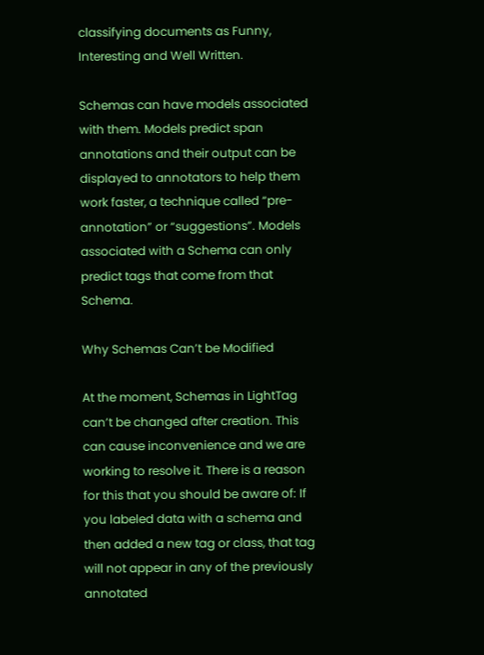classifying documents as Funny, Interesting and Well Written.

Schemas can have models associated with them. Models predict span annotations and their output can be displayed to annotators to help them work faster, a technique called “pre-annotation” or “suggestions”. Models associated with a Schema can only predict tags that come from that Schema.

Why Schemas Can’t be Modified

At the moment, Schemas in LightTag can’t be changed after creation. This can cause inconvenience and we are working to resolve it. There is a reason for this that you should be aware of: If you labeled data with a schema and then added a new tag or class, that tag will not appear in any of the previously annotated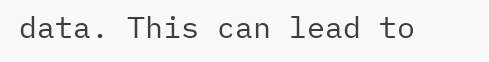data. This can lead to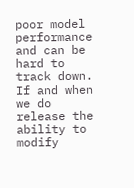poor model performance and can be hard to track down. If and when we do release the ability to modify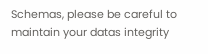Schemas, please be careful to maintain your datas integrity